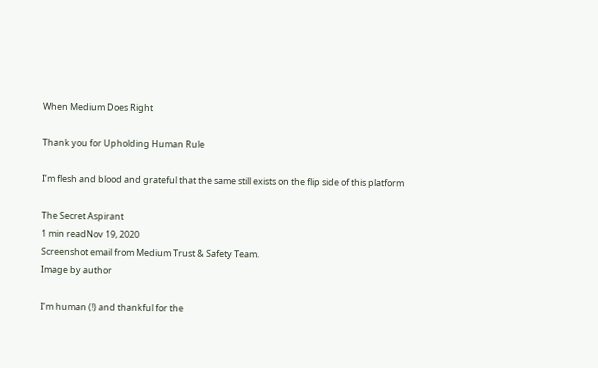When Medium Does Right

Thank you for Upholding Human Rule

I’m flesh and blood and grateful that the same still exists on the flip side of this platform

The Secret Aspirant
1 min readNov 19, 2020
Screenshot email from Medium Trust & Safety Team.
Image by author

I’m human (!) and thankful for the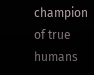champion of true humans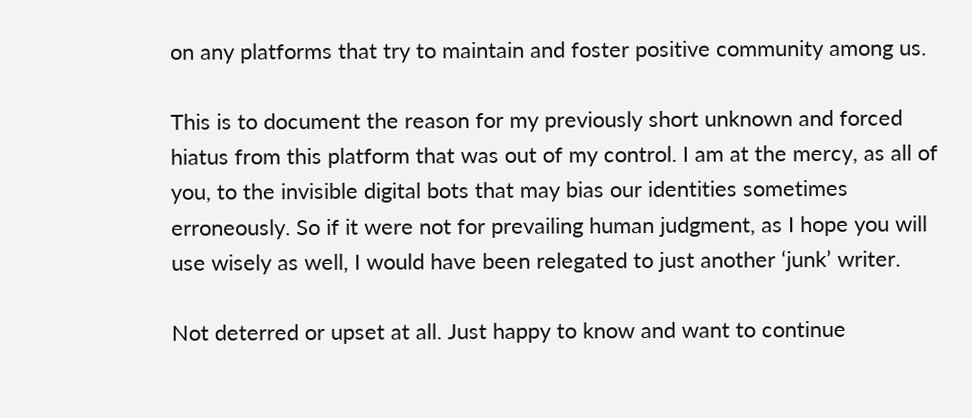on any platforms that try to maintain and foster positive community among us.

This is to document the reason for my previously short unknown and forced hiatus from this platform that was out of my control. I am at the mercy, as all of you, to the invisible digital bots that may bias our identities sometimes erroneously. So if it were not for prevailing human judgment, as I hope you will use wisely as well, I would have been relegated to just another ‘junk’ writer.

Not deterred or upset at all. Just happy to know and want to continue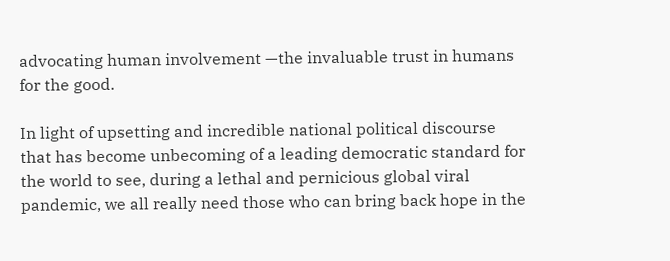advocating human involvement —the invaluable trust in humans for the good.

In light of upsetting and incredible national political discourse that has become unbecoming of a leading democratic standard for the world to see, during a lethal and pernicious global viral pandemic, we all really need those who can bring back hope in the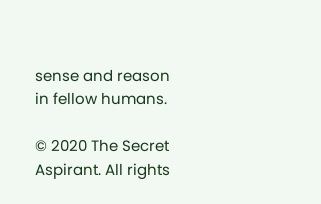sense and reason in fellow humans.

© 2020 The Secret Aspirant. All rights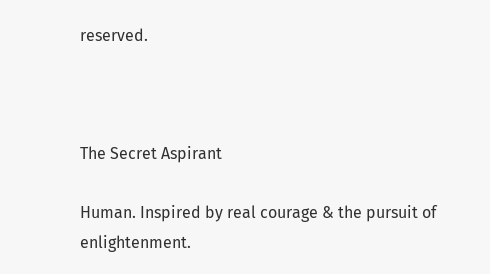reserved.



The Secret Aspirant

Human. Inspired by real courage & the pursuit of enlightenment.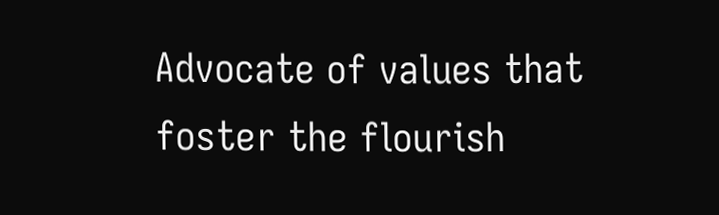Advocate of values that foster the flourish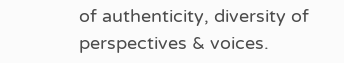of authenticity, diversity of perspectives & voices.